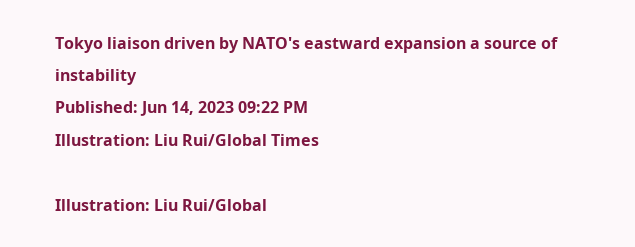Tokyo liaison driven by NATO's eastward expansion a source of instability
Published: Jun 14, 2023 09:22 PM
Illustration: Liu Rui/Global Times

Illustration: Liu Rui/Global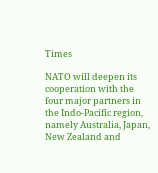Times

NATO will deepen its cooperation with the four major partners in the Indo-Pacific region, namely Australia, Japan, New Zealand and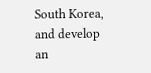South Korea, and develop an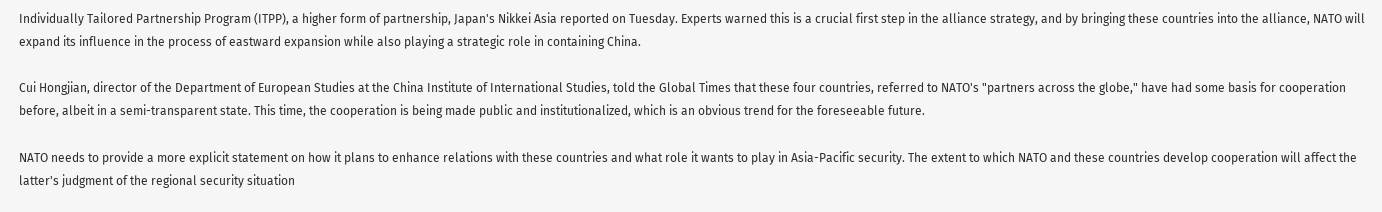Individually Tailored Partnership Program (ITPP), a higher form of partnership, Japan's Nikkei Asia reported on Tuesday. Experts warned this is a crucial first step in the alliance strategy, and by bringing these countries into the alliance, NATO will expand its influence in the process of eastward expansion while also playing a strategic role in containing China.

Cui Hongjian, director of the Department of European Studies at the China Institute of International Studies, told the Global Times that these four countries, referred to NATO's "partners across the globe," have had some basis for cooperation before, albeit in a semi-transparent state. This time, the cooperation is being made public and institutionalized, which is an obvious trend for the foreseeable future.

NATO needs to provide a more explicit statement on how it plans to enhance relations with these countries and what role it wants to play in Asia-Pacific security. The extent to which NATO and these countries develop cooperation will affect the latter's judgment of the regional security situation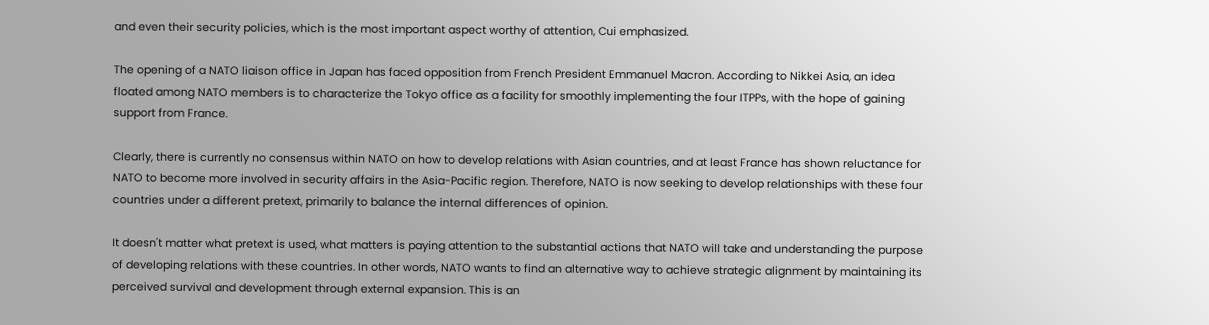and even their security policies, which is the most important aspect worthy of attention, Cui emphasized.

The opening of a NATO liaison office in Japan has faced opposition from French President Emmanuel Macron. According to Nikkei Asia, an idea floated among NATO members is to characterize the Tokyo office as a facility for smoothly implementing the four ITPPs, with the hope of gaining support from France.

Clearly, there is currently no consensus within NATO on how to develop relations with Asian countries, and at least France has shown reluctance for NATO to become more involved in security affairs in the Asia-Pacific region. Therefore, NATO is now seeking to develop relationships with these four countries under a different pretext, primarily to balance the internal differences of opinion.

It doesn't matter what pretext is used, what matters is paying attention to the substantial actions that NATO will take and understanding the purpose of developing relations with these countries. In other words, NATO wants to find an alternative way to achieve strategic alignment by maintaining its perceived survival and development through external expansion. This is an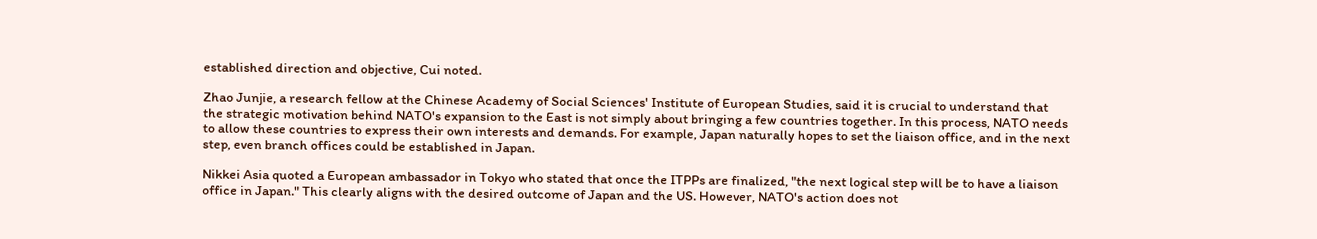established direction and objective, Cui noted.

Zhao Junjie, a research fellow at the Chinese Academy of Social Sciences' Institute of European Studies, said it is crucial to understand that the strategic motivation behind NATO's expansion to the East is not simply about bringing a few countries together. In this process, NATO needs to allow these countries to express their own interests and demands. For example, Japan naturally hopes to set the liaison office, and in the next step, even branch offices could be established in Japan.

Nikkei Asia quoted a European ambassador in Tokyo who stated that once the ITPPs are finalized, "the next logical step will be to have a liaison office in Japan." This clearly aligns with the desired outcome of Japan and the US. However, NATO's action does not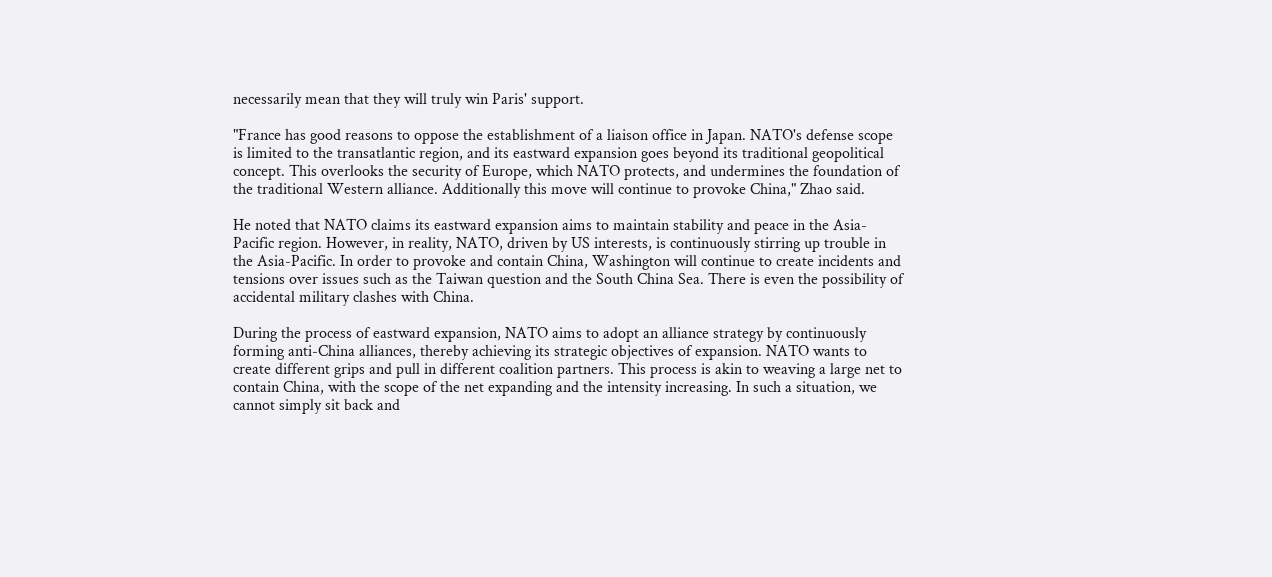necessarily mean that they will truly win Paris' support.

"France has good reasons to oppose the establishment of a liaison office in Japan. NATO's defense scope is limited to the transatlantic region, and its eastward expansion goes beyond its traditional geopolitical concept. This overlooks the security of Europe, which NATO protects, and undermines the foundation of the traditional Western alliance. Additionally this move will continue to provoke China," Zhao said.

He noted that NATO claims its eastward expansion aims to maintain stability and peace in the Asia-Pacific region. However, in reality, NATO, driven by US interests, is continuously stirring up trouble in the Asia-Pacific. In order to provoke and contain China, Washington will continue to create incidents and tensions over issues such as the Taiwan question and the South China Sea. There is even the possibility of accidental military clashes with China.

During the process of eastward expansion, NATO aims to adopt an alliance strategy by continuously forming anti-China alliances, thereby achieving its strategic objectives of expansion. NATO wants to create different grips and pull in different coalition partners. This process is akin to weaving a large net to contain China, with the scope of the net expanding and the intensity increasing. In such a situation, we cannot simply sit back and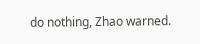do nothing, Zhao warned.